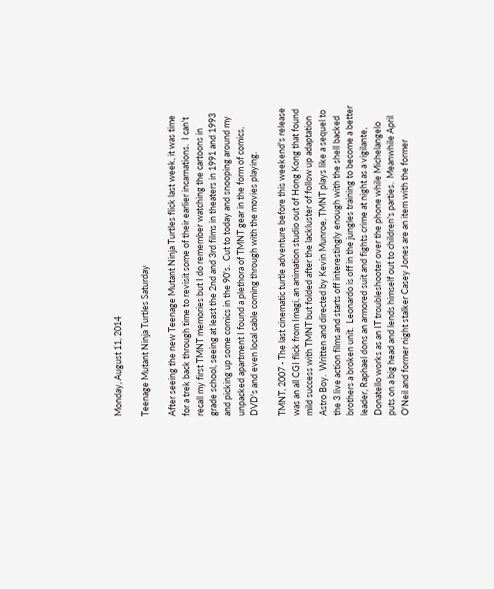Monday, August 11, 2014

Teenage Mutant Ninja Turtles Saturday

After seeing the new Teenage Mutant Ninja Turtles flick last week, it was time for a trek back through time to revisit some of their earlier incarnations.  I can't recall my first TMNT memories but I do remember watching the cartoons in grade school, seeing at least the 2nd and 3rd films in theaters in 1991 and 1993 and picking up some comics in the 90's.  Cut to today and snooping around my unpacked apartment I found a plethora of TMNT gear in the form of comics, DVD's and even local cable coming through with the movies playing.

TMNT, 2007 - The last cinematic turtle adventure before this weekend's release was an all CGI flick from Imagi, an animation studio out of Hong Kong that found mild success with TMNT but folded after the lackluster of follow up adaptation Astro Boy.  Written and directed by Kevin Munroe, TMNT plays like a sequel to the 3 live action films and starts off interestingly enough with the shell backed brothers a broken unit.  Leonardo is off in the jungles training to become a better leader, Raphael dons an armored suit and fights crime at night as a vigilante, Donatello works as an IT troubleshooter over the phone while Michelangelo puts on a big head and lends himself out to children's parties.  Meanwhile April O'Neil and former night stalker Casey Jones are an item with the former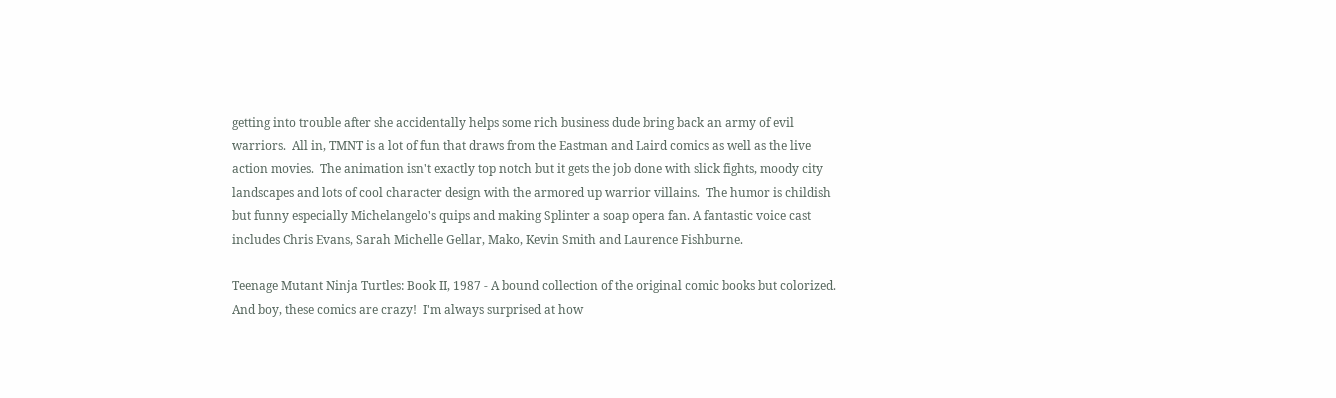getting into trouble after she accidentally helps some rich business dude bring back an army of evil warriors.  All in, TMNT is a lot of fun that draws from the Eastman and Laird comics as well as the live action movies.  The animation isn't exactly top notch but it gets the job done with slick fights, moody city landscapes and lots of cool character design with the armored up warrior villains.  The humor is childish but funny especially Michelangelo's quips and making Splinter a soap opera fan. A fantastic voice cast includes Chris Evans, Sarah Michelle Gellar, Mako, Kevin Smith and Laurence Fishburne.

Teenage Mutant Ninja Turtles: Book II, 1987 - A bound collection of the original comic books but colorized.  And boy, these comics are crazy!  I'm always surprised at how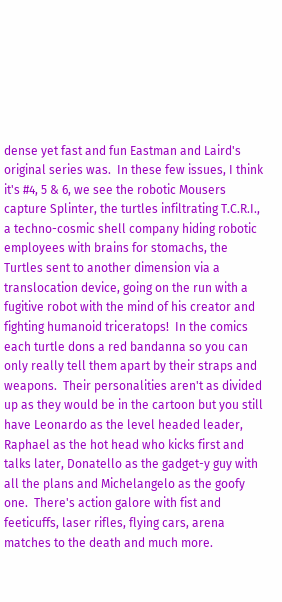dense yet fast and fun Eastman and Laird's original series was.  In these few issues, I think it's #4, 5 & 6, we see the robotic Mousers capture Splinter, the turtles infiltrating T.C.R.I., a techno-cosmic shell company hiding robotic employees with brains for stomachs, the Turtles sent to another dimension via a translocation device, going on the run with a fugitive robot with the mind of his creator and fighting humanoid triceratops!  In the comics each turtle dons a red bandanna so you can only really tell them apart by their straps and weapons.  Their personalities aren't as divided up as they would be in the cartoon but you still have Leonardo as the level headed leader, Raphael as the hot head who kicks first and talks later, Donatello as the gadget-y guy with all the plans and Michelangelo as the goofy one.  There's action galore with fist and feeticuffs, laser rifles, flying cars, arena matches to the death and much more.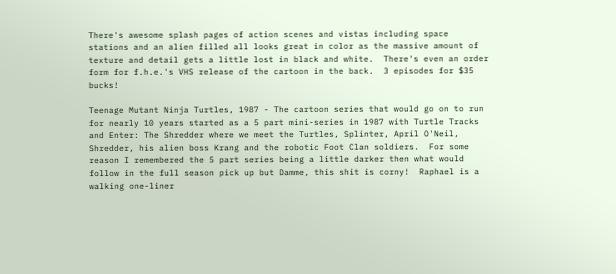There's awesome splash pages of action scenes and vistas including space stations and an alien filled all looks great in color as the massive amount of texture and detail gets a little lost in black and white.  There's even an order form for f.h.e.'s VHS release of the cartoon in the back.  3 episodes for $35 bucks!

Teenage Mutant Ninja Turtles, 1987 - The cartoon series that would go on to run for nearly 10 years started as a 5 part mini-series in 1987 with Turtle Tracks and Enter: The Shredder where we meet the Turtles, Splinter, April O'Neil, Shredder, his alien boss Krang and the robotic Foot Clan soldiers.  For some reason I remembered the 5 part series being a little darker then what would follow in the full season pick up but Damme, this shit is corny!  Raphael is a walking one-liner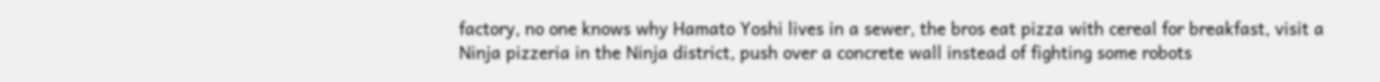factory, no one knows why Hamato Yoshi lives in a sewer, the bros eat pizza with cereal for breakfast, visit a Ninja pizzeria in the Ninja district, push over a concrete wall instead of fighting some robots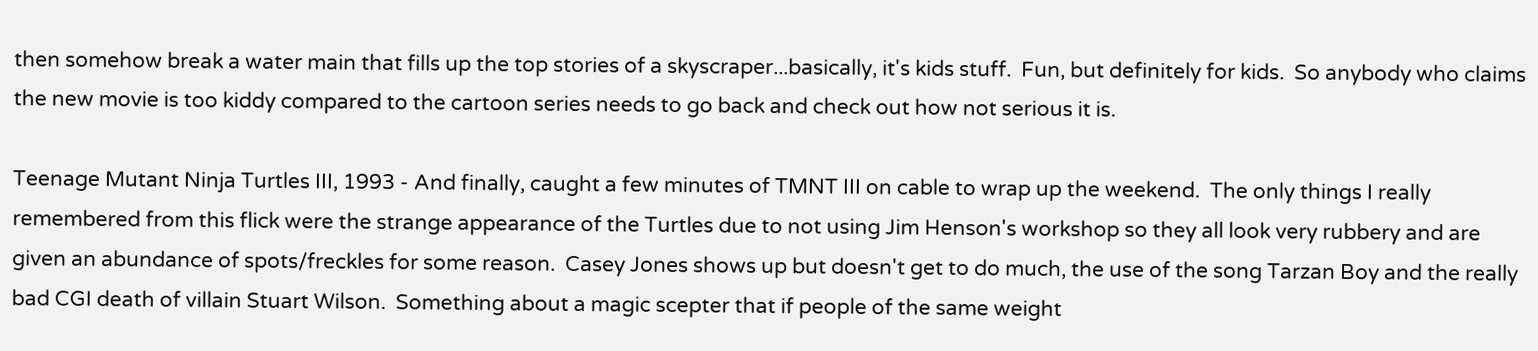then somehow break a water main that fills up the top stories of a skyscraper...basically, it's kids stuff.  Fun, but definitely for kids.  So anybody who claims the new movie is too kiddy compared to the cartoon series needs to go back and check out how not serious it is.

Teenage Mutant Ninja Turtles III, 1993 - And finally, caught a few minutes of TMNT III on cable to wrap up the weekend.  The only things I really remembered from this flick were the strange appearance of the Turtles due to not using Jim Henson's workshop so they all look very rubbery and are given an abundance of spots/freckles for some reason.  Casey Jones shows up but doesn't get to do much, the use of the song Tarzan Boy and the really bad CGI death of villain Stuart Wilson.  Something about a magic scepter that if people of the same weight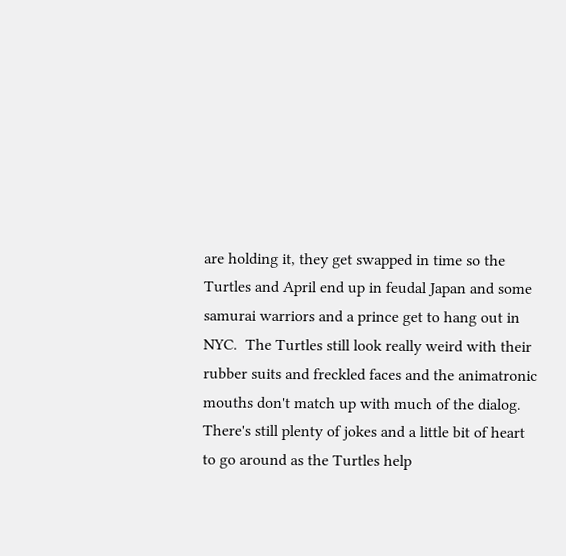are holding it, they get swapped in time so the Turtles and April end up in feudal Japan and some samurai warriors and a prince get to hang out in NYC.  The Turtles still look really weird with their rubber suits and freckled faces and the animatronic mouths don't match up with much of the dialog.  There's still plenty of jokes and a little bit of heart to go around as the Turtles help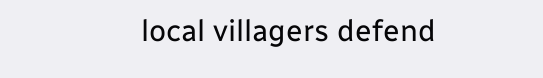local villagers defend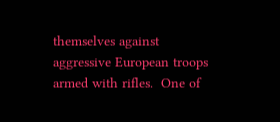themselves against aggressive European troops armed with rifles.  One of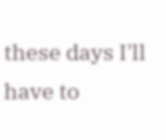these days I'll have to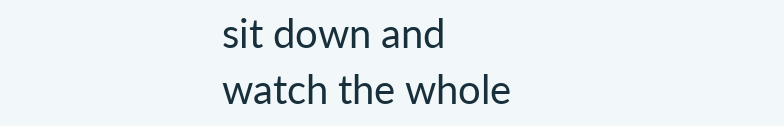sit down and watch the whole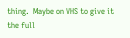thing.  Maybe on VHS to give it the full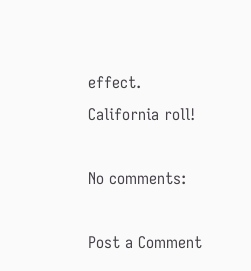effect.
California roll!

No comments:

Post a Comment